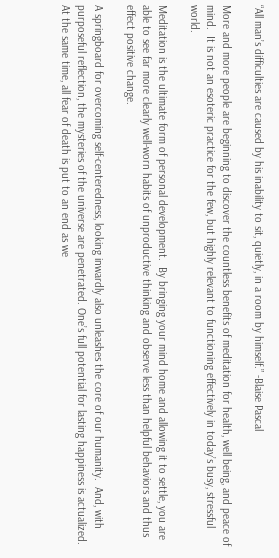“All man’s difficulties are caused by his inability to sit, quietly, in a room by himself.” -Blaise Pascal

More and more people are beginning to discover the countless benefits of meditation for health, well being, and peace of mind.  It is not an esoteric practice for the few, but highly relevant to functioning effectively in today’s busy, stressful world.

Meditation is the ultimate form of personal development.  By bringing your mind home and allowing it to settle, you are able to see far more clearly well-worn habits of unproductive thinking and observe less than helpful behaviors and thus effect positive change.

A springboard for overcoming self-centeredness, looking inwardly also unleashes the core of our humanity.  And, with purposeful reflection, the mysteries of the universe are penetrated. One’s full potential for lasting happiness is actualized.  At the same time, all fear of death is put to an end as we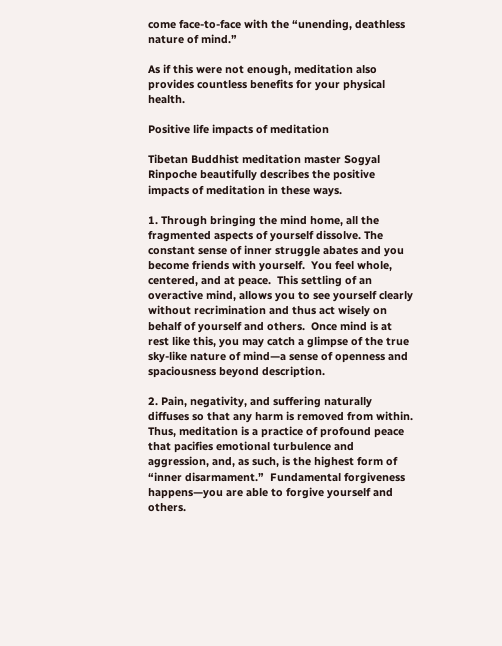come face-to-face with the “unending, deathless nature of mind.”

As if this were not enough, meditation also provides countless benefits for your physical health.

Positive life impacts of meditation

Tibetan Buddhist meditation master Sogyal Rinpoche beautifully describes the positive impacts of meditation in these ways.

1. Through bringing the mind home, all the fragmented aspects of yourself dissolve. The constant sense of inner struggle abates and you become friends with yourself.  You feel whole, centered, and at peace.  This settling of an overactive mind, allows you to see yourself clearly without recrimination and thus act wisely on behalf of yourself and others.  Once mind is at rest like this, you may catch a glimpse of the true sky-like nature of mind—a sense of openness and spaciousness beyond description.

2. Pain, negativity, and suffering naturally diffuses so that any harm is removed from within.  Thus, meditation is a practice of profound peace that pacifies emotional turbulence and aggression, and, as such, is the highest form of “inner disarmament.”  Fundamental forgiveness happens—you are able to forgive yourself and others.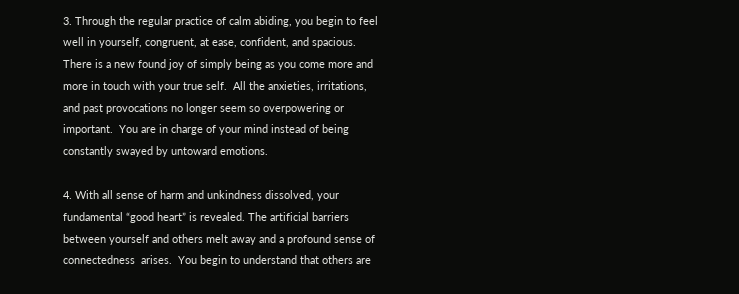3. Through the regular practice of calm abiding, you begin to feel well in yourself, congruent, at ease, confident, and spacious.  There is a new found joy of simply being as you come more and more in touch with your true self.  All the anxieties, irritations, and past provocations no longer seem so overpowering or important.  You are in charge of your mind instead of being constantly swayed by untoward emotions.

4. With all sense of harm and unkindness dissolved, your fundamental “good heart” is revealed. The artificial barriers between yourself and others melt away and a profound sense of connectedness  arises.  You begin to understand that others are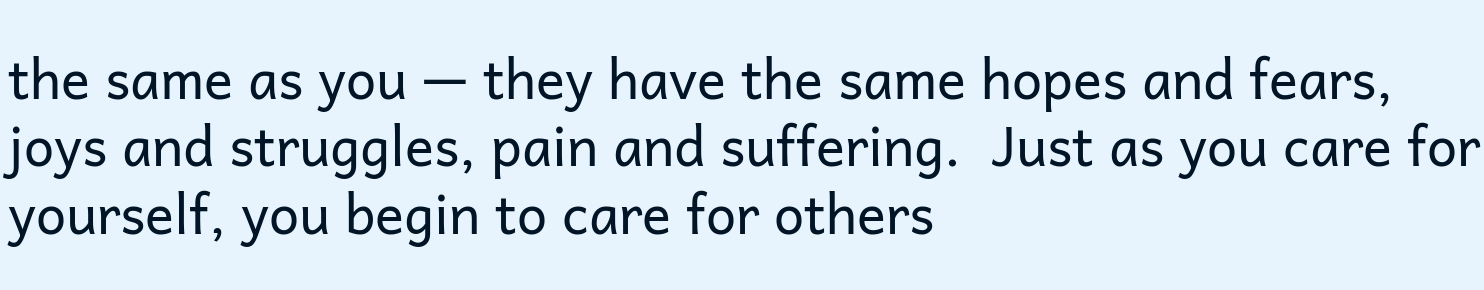the same as you — they have the same hopes and fears, joys and struggles, pain and suffering.  Just as you care for yourself, you begin to care for others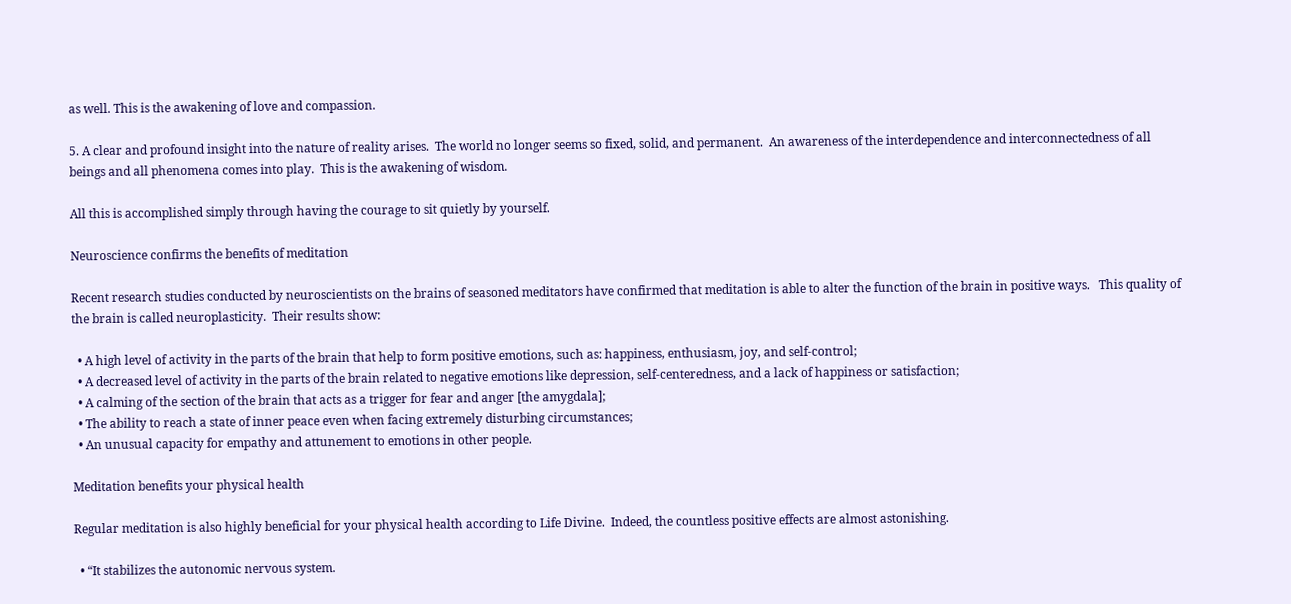as well. This is the awakening of love and compassion.

5. A clear and profound insight into the nature of reality arises.  The world no longer seems so fixed, solid, and permanent.  An awareness of the interdependence and interconnectedness of all beings and all phenomena comes into play.  This is the awakening of wisdom.

All this is accomplished simply through having the courage to sit quietly by yourself.

Neuroscience confirms the benefits of meditation

Recent research studies conducted by neuroscientists on the brains of seasoned meditators have confirmed that meditation is able to alter the function of the brain in positive ways.   This quality of the brain is called neuroplasticity.  Their results show:

  • A high level of activity in the parts of the brain that help to form positive emotions, such as: happiness, enthusiasm, joy, and self-control;
  • A decreased level of activity in the parts of the brain related to negative emotions like depression, self-centeredness, and a lack of happiness or satisfaction;
  • A calming of the section of the brain that acts as a trigger for fear and anger [the amygdala];
  • The ability to reach a state of inner peace even when facing extremely disturbing circumstances;
  • An unusual capacity for empathy and attunement to emotions in other people.

Meditation benefits your physical health

Regular meditation is also highly beneficial for your physical health according to Life Divine.  Indeed, the countless positive effects are almost astonishing.

  • “It stabilizes the autonomic nervous system.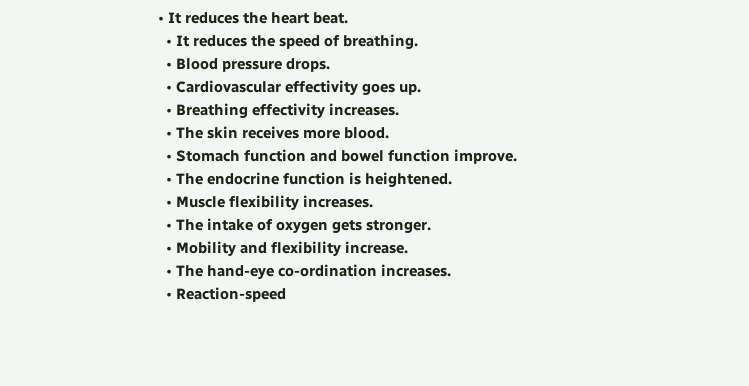• It reduces the heart beat.
  • It reduces the speed of breathing.
  • Blood pressure drops.
  • Cardiovascular effectivity goes up.
  • Breathing effectivity increases.
  • The skin receives more blood.
  • Stomach function and bowel function improve.
  • The endocrine function is heightened.
  • Muscle flexibility increases.
  • The intake of oxygen gets stronger.
  • Mobility and flexibility increase.
  • The hand-eye co-ordination increases.
  • Reaction-speed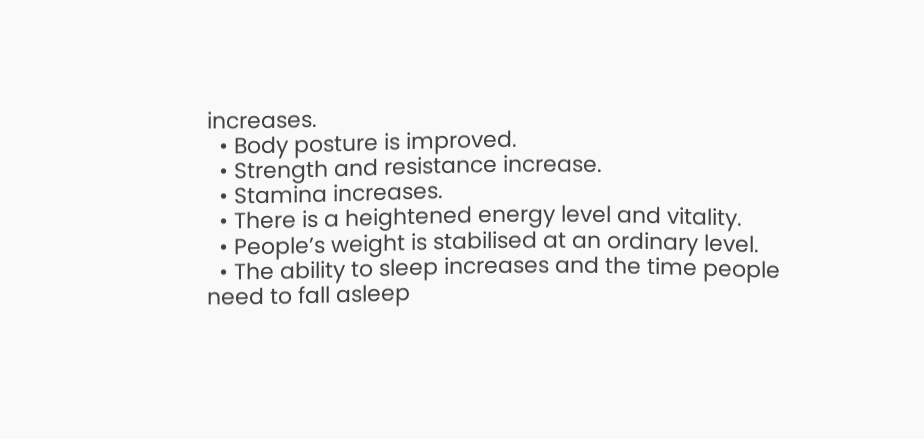increases.
  • Body posture is improved.
  • Strength and resistance increase.
  • Stamina increases.
  • There is a heightened energy level and vitality.
  • People’s weight is stabilised at an ordinary level.
  • The ability to sleep increases and the time people need to fall asleep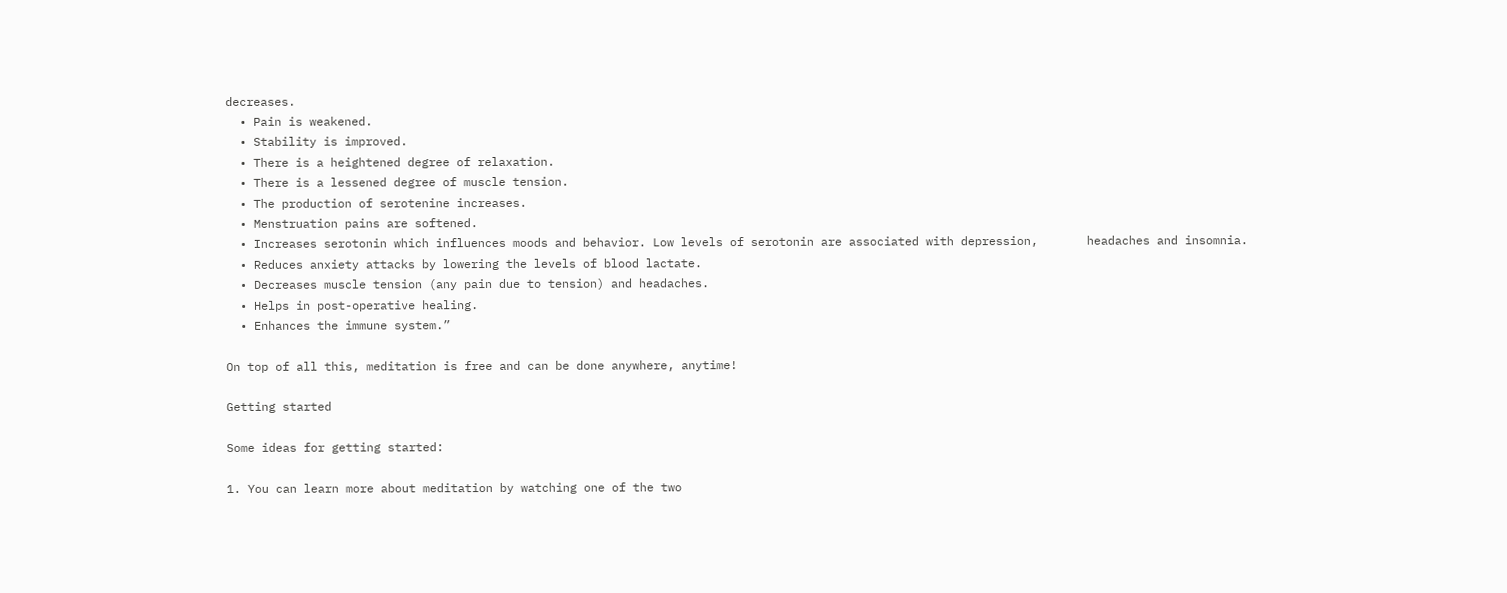decreases.
  • Pain is weakened.
  • Stability is improved.
  • There is a heightened degree of relaxation.
  • There is a lessened degree of muscle tension.
  • The production of serotenine increases.
  • Menstruation pains are softened.
  • Increases serotonin which influences moods and behavior. Low levels of serotonin are associated with depression,       headaches and insomnia.
  • Reduces anxiety attacks by lowering the levels of blood lactate.
  • Decreases muscle tension (any pain due to tension) and headaches.
  • Helps in post-operative healing.
  • Enhances the immune system.”

On top of all this, meditation is free and can be done anywhere, anytime!

Getting started

Some ideas for getting started:

1. You can learn more about meditation by watching one of the two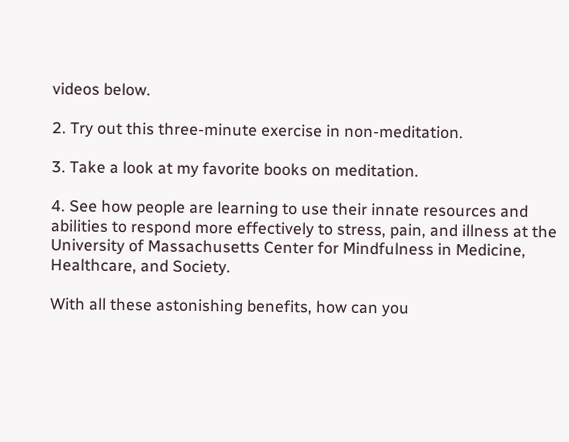videos below.

2. Try out this three-minute exercise in non-meditation.

3. Take a look at my favorite books on meditation.

4. See how people are learning to use their innate resources and abilities to respond more effectively to stress, pain, and illness at the University of Massachusetts Center for Mindfulness in Medicine, Healthcare, and Society.

With all these astonishing benefits, how can you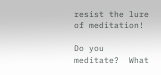resist the lure of meditation!

Do you meditate?  What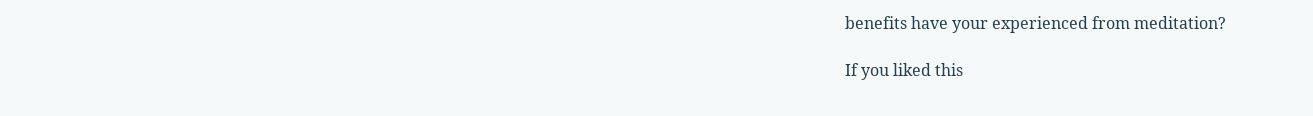benefits have your experienced from meditation?

If you liked this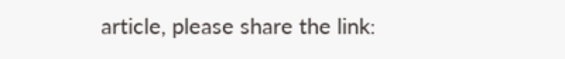article, please share the link: